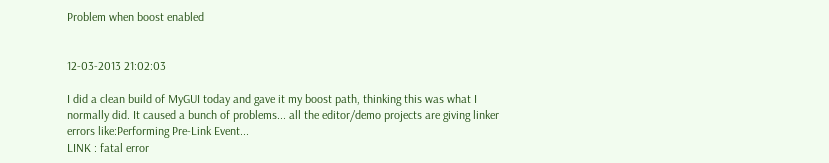Problem when boost enabled


12-03-2013 21:02:03

I did a clean build of MyGUI today and gave it my boost path, thinking this was what I normally did. It caused a bunch of problems... all the editor/demo projects are giving linker errors like:Performing Pre-Link Event...
LINK : fatal error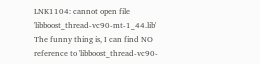LNK1104: cannot open file 'libboost_thread-vc90-mt-1_44.lib'
The funny thing is, I can find NO reference to 'libboost_thread-vc90-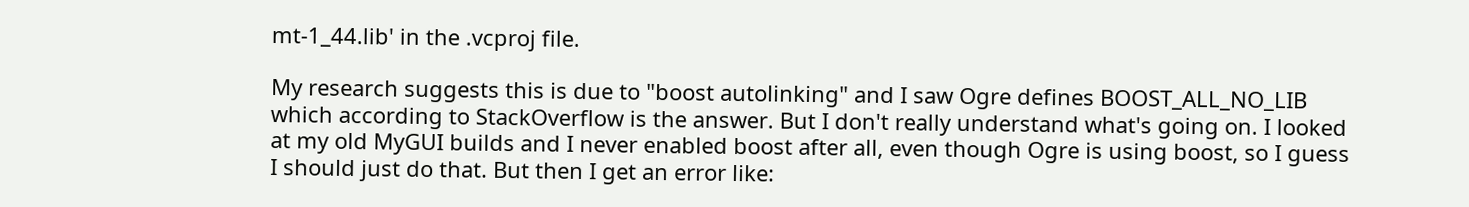mt-1_44.lib' in the .vcproj file.

My research suggests this is due to "boost autolinking" and I saw Ogre defines BOOST_ALL_NO_LIB which according to StackOverflow is the answer. But I don't really understand what's going on. I looked at my old MyGUI builds and I never enabled boost after all, even though Ogre is using boost, so I guess I should just do that. But then I get an error like: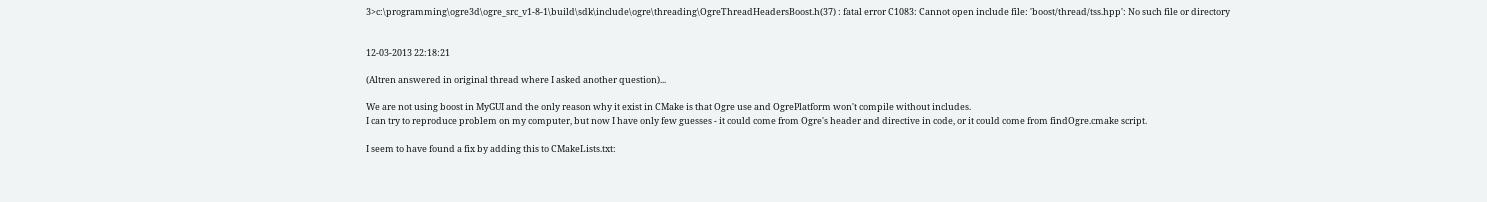3>c:\programming\ogre3d\ogre_src_v1-8-1\build\sdk\include\ogre\threading\OgreThreadHeadersBoost.h(37) : fatal error C1083: Cannot open include file: 'boost/thread/tss.hpp': No such file or directory


12-03-2013 22:18:21

(Altren answered in original thread where I asked another question)...

We are not using boost in MyGUI and the only reason why it exist in CMake is that Ogre use and OgrePlatform won't compile without includes.
I can try to reproduce problem on my computer, but now I have only few guesses - it could come from Ogre's header and directive in code, or it could come from findOgre.cmake script.

I seem to have found a fix by adding this to CMakeLists.txt: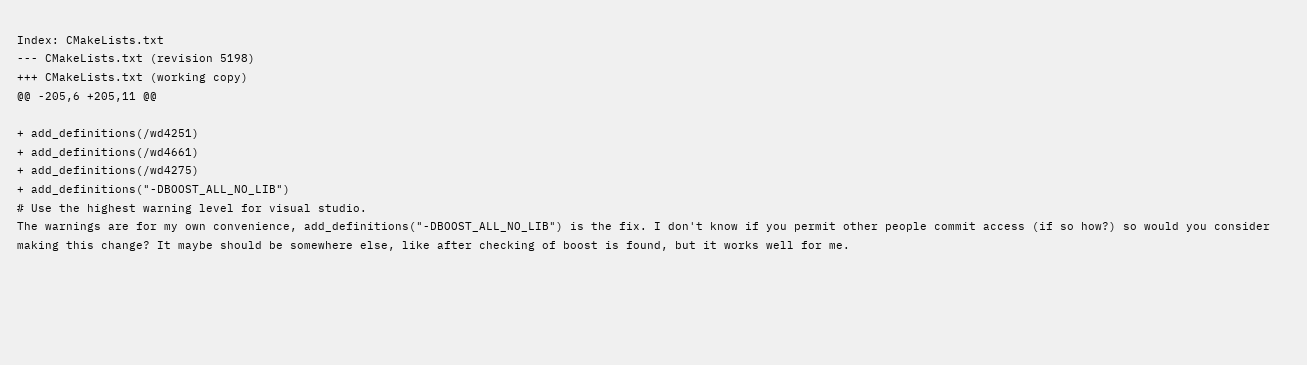Index: CMakeLists.txt
--- CMakeLists.txt (revision 5198)
+++ CMakeLists.txt (working copy)
@@ -205,6 +205,11 @@

+ add_definitions(/wd4251)
+ add_definitions(/wd4661)
+ add_definitions(/wd4275)
+ add_definitions("-DBOOST_ALL_NO_LIB")
# Use the highest warning level for visual studio.
The warnings are for my own convenience, add_definitions("-DBOOST_ALL_NO_LIB") is the fix. I don't know if you permit other people commit access (if so how?) so would you consider making this change? It maybe should be somewhere else, like after checking of boost is found, but it works well for me.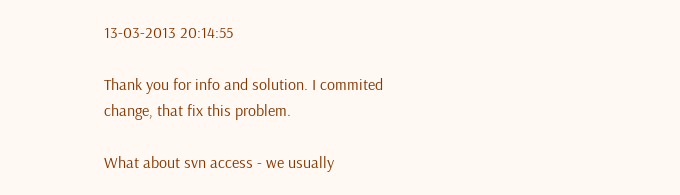13-03-2013 20:14:55

Thank you for info and solution. I commited change, that fix this problem.

What about svn access - we usually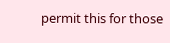permit this for those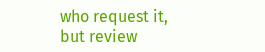who request it, but review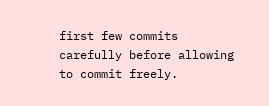first few commits carefully before allowing to commit freely.